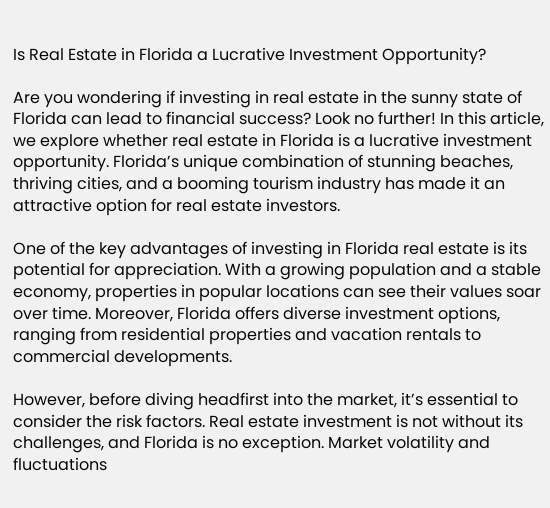Is Real Estate in Florida a Lucrative Investment Opportunity?

Are you wondering if investing in real estate in the sunny state of Florida can lead to financial success? Look no further! In this article, we explore whether real estate in Florida is a lucrative investment opportunity. Florida’s unique combination of stunning beaches, thriving cities, and a booming tourism industry has made it an attractive option for real estate investors.

One of the key advantages of investing in Florida real estate is its potential for appreciation. With a growing population and a stable economy, properties in popular locations can see their values soar over time. Moreover, Florida offers diverse investment options, ranging from residential properties and vacation rentals to commercial developments.

However, before diving headfirst into the market, it’s essential to consider the risk factors. Real estate investment is not without its challenges, and Florida is no exception. Market volatility and fluctuations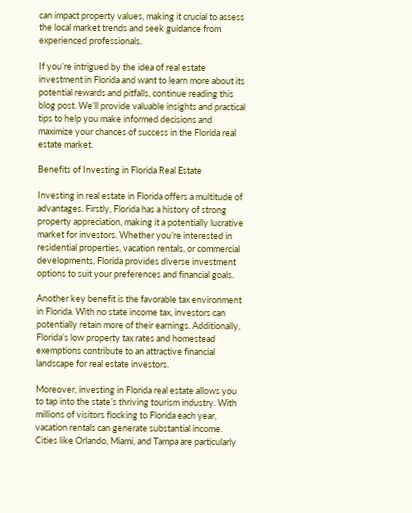can impact property values, making it crucial to assess the local market trends and seek guidance from experienced professionals.

If you’re intrigued by the idea of real estate investment in Florida and want to learn more about its potential rewards and pitfalls, continue reading this blog post. We’ll provide valuable insights and practical tips to help you make informed decisions and maximize your chances of success in the Florida real estate market.

Benefits of Investing in Florida Real Estate

Investing in real estate in Florida offers a multitude of advantages. Firstly, Florida has a history of strong property appreciation, making it a potentially lucrative market for investors. Whether you’re interested in residential properties, vacation rentals, or commercial developments, Florida provides diverse investment options to suit your preferences and financial goals.

Another key benefit is the favorable tax environment in Florida. With no state income tax, investors can potentially retain more of their earnings. Additionally, Florida’s low property tax rates and homestead exemptions contribute to an attractive financial landscape for real estate investors.

Moreover, investing in Florida real estate allows you to tap into the state’s thriving tourism industry. With millions of visitors flocking to Florida each year, vacation rentals can generate substantial income. Cities like Orlando, Miami, and Tampa are particularly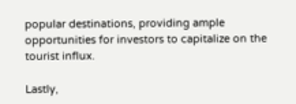popular destinations, providing ample opportunities for investors to capitalize on the tourist influx.

Lastly,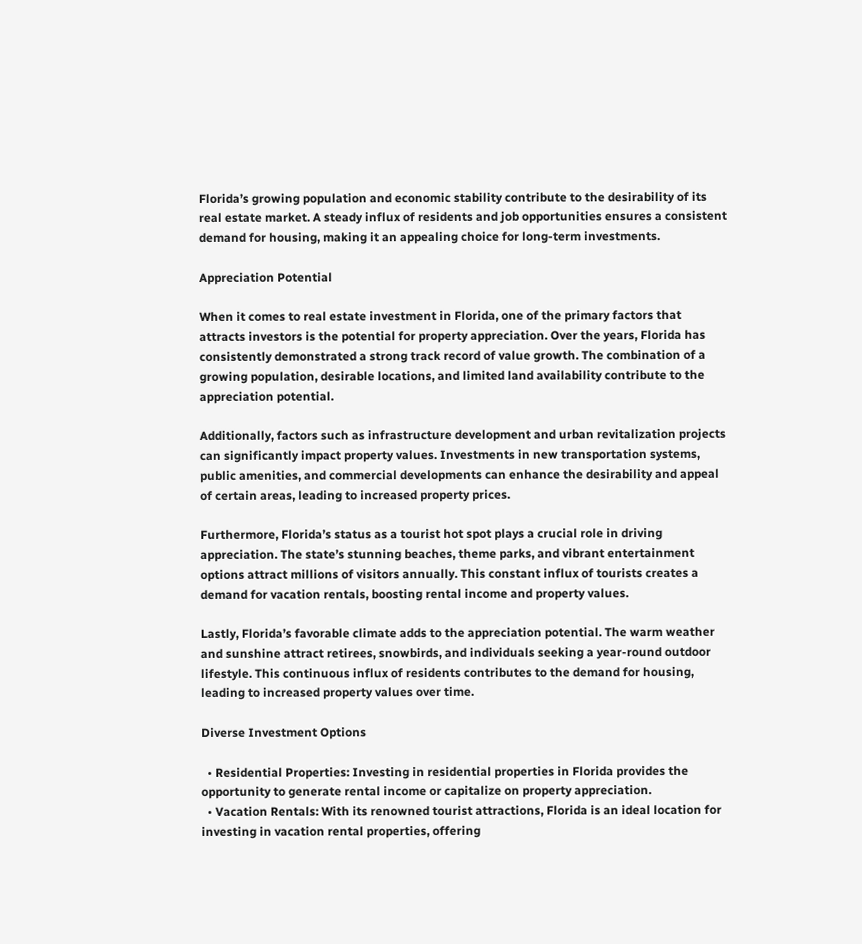Florida’s growing population and economic stability contribute to the desirability of its real estate market. A steady influx of residents and job opportunities ensures a consistent demand for housing, making it an appealing choice for long-term investments.

Appreciation Potential

When it comes to real estate investment in Florida, one of the primary factors that attracts investors is the potential for property appreciation. Over the years, Florida has consistently demonstrated a strong track record of value growth. The combination of a growing population, desirable locations, and limited land availability contribute to the appreciation potential.

Additionally, factors such as infrastructure development and urban revitalization projects can significantly impact property values. Investments in new transportation systems, public amenities, and commercial developments can enhance the desirability and appeal of certain areas, leading to increased property prices.

Furthermore, Florida’s status as a tourist hot spot plays a crucial role in driving appreciation. The state’s stunning beaches, theme parks, and vibrant entertainment options attract millions of visitors annually. This constant influx of tourists creates a demand for vacation rentals, boosting rental income and property values.

Lastly, Florida’s favorable climate adds to the appreciation potential. The warm weather and sunshine attract retirees, snowbirds, and individuals seeking a year-round outdoor lifestyle. This continuous influx of residents contributes to the demand for housing, leading to increased property values over time.

Diverse Investment Options

  • Residential Properties: Investing in residential properties in Florida provides the opportunity to generate rental income or capitalize on property appreciation.
  • Vacation Rentals: With its renowned tourist attractions, Florida is an ideal location for investing in vacation rental properties, offering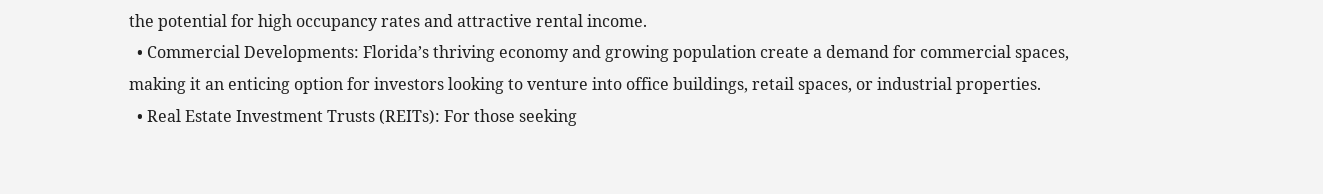the potential for high occupancy rates and attractive rental income.
  • Commercial Developments: Florida’s thriving economy and growing population create a demand for commercial spaces, making it an enticing option for investors looking to venture into office buildings, retail spaces, or industrial properties.
  • Real Estate Investment Trusts (REITs): For those seeking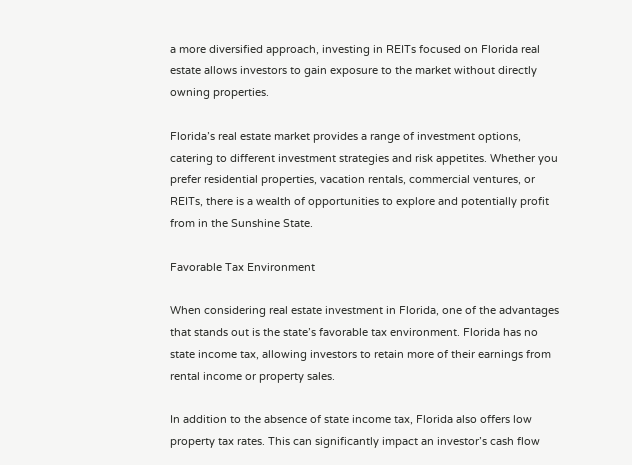a more diversified approach, investing in REITs focused on Florida real estate allows investors to gain exposure to the market without directly owning properties.

Florida’s real estate market provides a range of investment options, catering to different investment strategies and risk appetites. Whether you prefer residential properties, vacation rentals, commercial ventures, or REITs, there is a wealth of opportunities to explore and potentially profit from in the Sunshine State.

Favorable Tax Environment

When considering real estate investment in Florida, one of the advantages that stands out is the state’s favorable tax environment. Florida has no state income tax, allowing investors to retain more of their earnings from rental income or property sales.

In addition to the absence of state income tax, Florida also offers low property tax rates. This can significantly impact an investor’s cash flow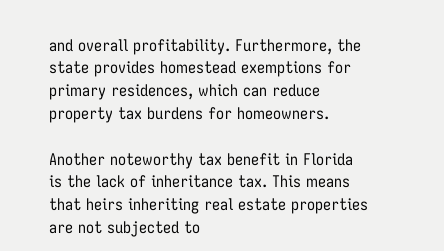and overall profitability. Furthermore, the state provides homestead exemptions for primary residences, which can reduce property tax burdens for homeowners.

Another noteworthy tax benefit in Florida is the lack of inheritance tax. This means that heirs inheriting real estate properties are not subjected to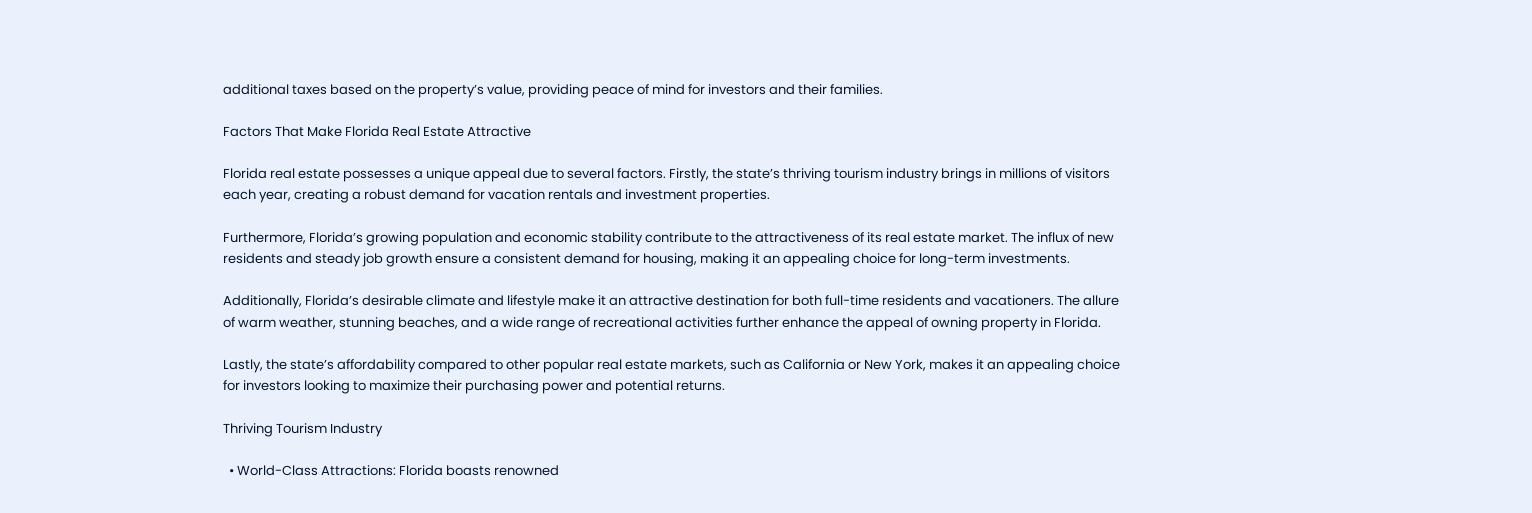additional taxes based on the property’s value, providing peace of mind for investors and their families.

Factors That Make Florida Real Estate Attractive

Florida real estate possesses a unique appeal due to several factors. Firstly, the state’s thriving tourism industry brings in millions of visitors each year, creating a robust demand for vacation rentals and investment properties.

Furthermore, Florida’s growing population and economic stability contribute to the attractiveness of its real estate market. The influx of new residents and steady job growth ensure a consistent demand for housing, making it an appealing choice for long-term investments.

Additionally, Florida’s desirable climate and lifestyle make it an attractive destination for both full-time residents and vacationers. The allure of warm weather, stunning beaches, and a wide range of recreational activities further enhance the appeal of owning property in Florida.

Lastly, the state’s affordability compared to other popular real estate markets, such as California or New York, makes it an appealing choice for investors looking to maximize their purchasing power and potential returns.

Thriving Tourism Industry

  • World-Class Attractions: Florida boasts renowned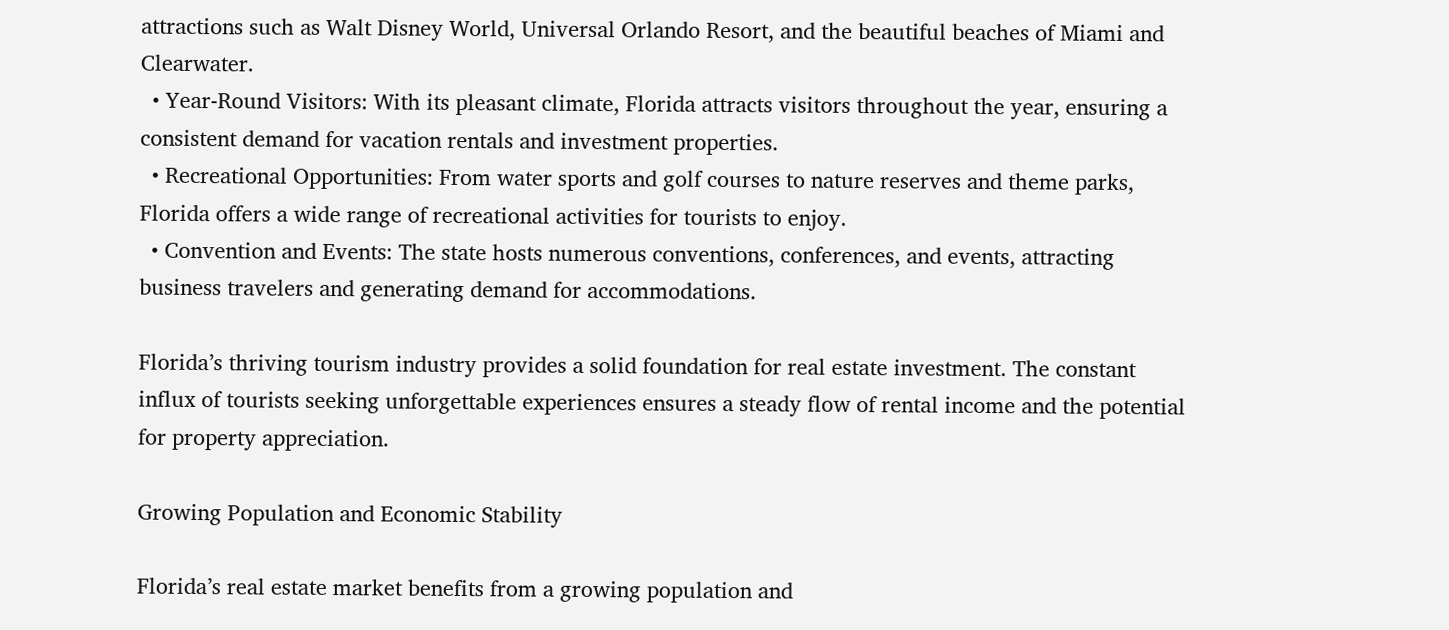attractions such as Walt Disney World, Universal Orlando Resort, and the beautiful beaches of Miami and Clearwater.
  • Year-Round Visitors: With its pleasant climate, Florida attracts visitors throughout the year, ensuring a consistent demand for vacation rentals and investment properties.
  • Recreational Opportunities: From water sports and golf courses to nature reserves and theme parks, Florida offers a wide range of recreational activities for tourists to enjoy.
  • Convention and Events: The state hosts numerous conventions, conferences, and events, attracting business travelers and generating demand for accommodations.

Florida’s thriving tourism industry provides a solid foundation for real estate investment. The constant influx of tourists seeking unforgettable experiences ensures a steady flow of rental income and the potential for property appreciation.

Growing Population and Economic Stability

Florida’s real estate market benefits from a growing population and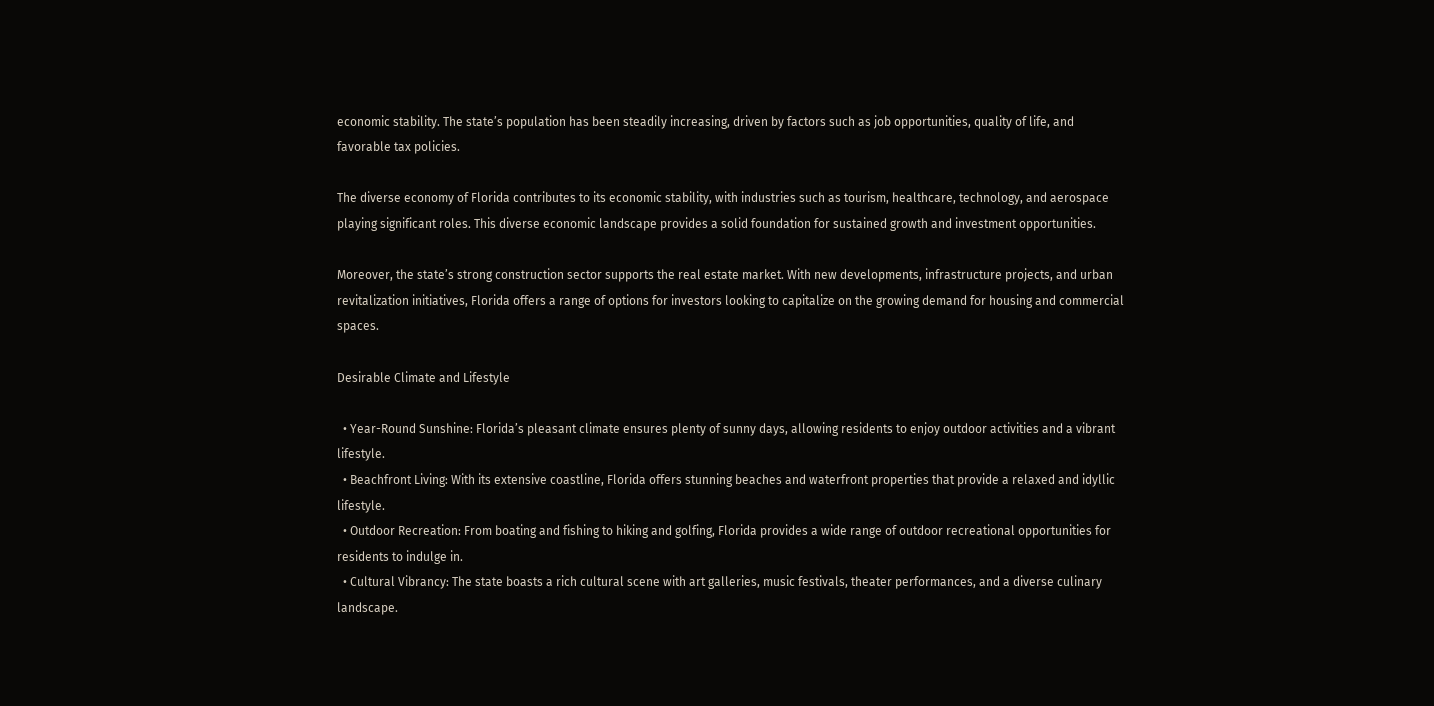economic stability. The state’s population has been steadily increasing, driven by factors such as job opportunities, quality of life, and favorable tax policies.

The diverse economy of Florida contributes to its economic stability, with industries such as tourism, healthcare, technology, and aerospace playing significant roles. This diverse economic landscape provides a solid foundation for sustained growth and investment opportunities.

Moreover, the state’s strong construction sector supports the real estate market. With new developments, infrastructure projects, and urban revitalization initiatives, Florida offers a range of options for investors looking to capitalize on the growing demand for housing and commercial spaces.

Desirable Climate and Lifestyle

  • Year-Round Sunshine: Florida’s pleasant climate ensures plenty of sunny days, allowing residents to enjoy outdoor activities and a vibrant lifestyle.
  • Beachfront Living: With its extensive coastline, Florida offers stunning beaches and waterfront properties that provide a relaxed and idyllic lifestyle.
  • Outdoor Recreation: From boating and fishing to hiking and golfing, Florida provides a wide range of outdoor recreational opportunities for residents to indulge in.
  • Cultural Vibrancy: The state boasts a rich cultural scene with art galleries, music festivals, theater performances, and a diverse culinary landscape.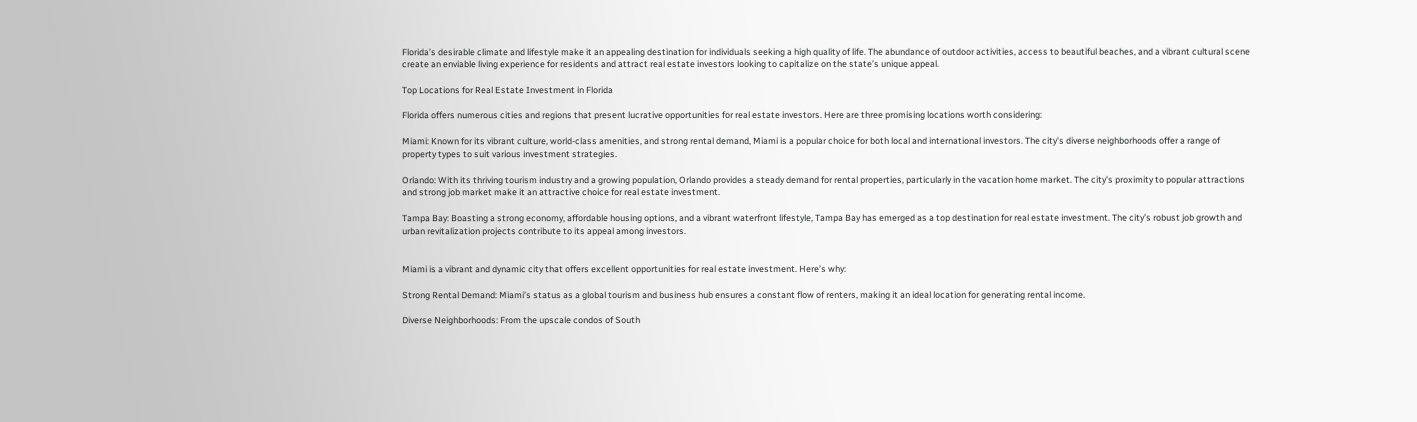Florida’s desirable climate and lifestyle make it an appealing destination for individuals seeking a high quality of life. The abundance of outdoor activities, access to beautiful beaches, and a vibrant cultural scene create an enviable living experience for residents and attract real estate investors looking to capitalize on the state’s unique appeal.

Top Locations for Real Estate Investment in Florida

Florida offers numerous cities and regions that present lucrative opportunities for real estate investors. Here are three promising locations worth considering:

Miami: Known for its vibrant culture, world-class amenities, and strong rental demand, Miami is a popular choice for both local and international investors. The city’s diverse neighborhoods offer a range of property types to suit various investment strategies.

Orlando: With its thriving tourism industry and a growing population, Orlando provides a steady demand for rental properties, particularly in the vacation home market. The city’s proximity to popular attractions and strong job market make it an attractive choice for real estate investment.

Tampa Bay: Boasting a strong economy, affordable housing options, and a vibrant waterfront lifestyle, Tampa Bay has emerged as a top destination for real estate investment. The city’s robust job growth and urban revitalization projects contribute to its appeal among investors.


Miami is a vibrant and dynamic city that offers excellent opportunities for real estate investment. Here’s why:

Strong Rental Demand: Miami’s status as a global tourism and business hub ensures a constant flow of renters, making it an ideal location for generating rental income.

Diverse Neighborhoods: From the upscale condos of South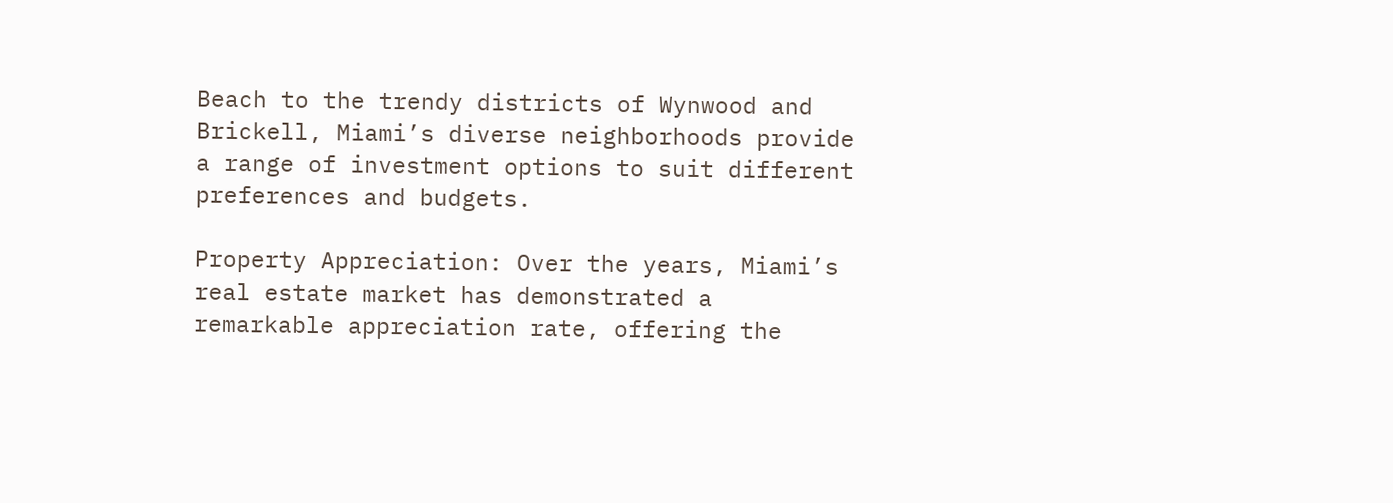Beach to the trendy districts of Wynwood and Brickell, Miami’s diverse neighborhoods provide a range of investment options to suit different preferences and budgets.

Property Appreciation: Over the years, Miami’s real estate market has demonstrated a remarkable appreciation rate, offering the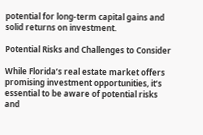potential for long-term capital gains and solid returns on investment.

Potential Risks and Challenges to Consider

While Florida’s real estate market offers promising investment opportunities, it’s essential to be aware of potential risks and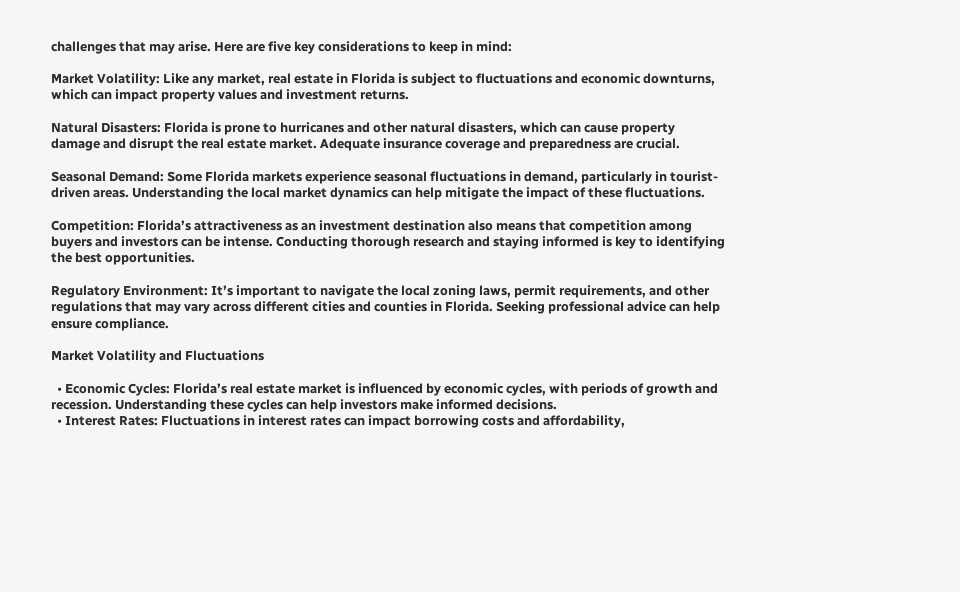challenges that may arise. Here are five key considerations to keep in mind:

Market Volatility: Like any market, real estate in Florida is subject to fluctuations and economic downturns, which can impact property values and investment returns.

Natural Disasters: Florida is prone to hurricanes and other natural disasters, which can cause property damage and disrupt the real estate market. Adequate insurance coverage and preparedness are crucial.

Seasonal Demand: Some Florida markets experience seasonal fluctuations in demand, particularly in tourist-driven areas. Understanding the local market dynamics can help mitigate the impact of these fluctuations.

Competition: Florida’s attractiveness as an investment destination also means that competition among buyers and investors can be intense. Conducting thorough research and staying informed is key to identifying the best opportunities.

Regulatory Environment: It’s important to navigate the local zoning laws, permit requirements, and other regulations that may vary across different cities and counties in Florida. Seeking professional advice can help ensure compliance.

Market Volatility and Fluctuations

  • Economic Cycles: Florida’s real estate market is influenced by economic cycles, with periods of growth and recession. Understanding these cycles can help investors make informed decisions.
  • Interest Rates: Fluctuations in interest rates can impact borrowing costs and affordability,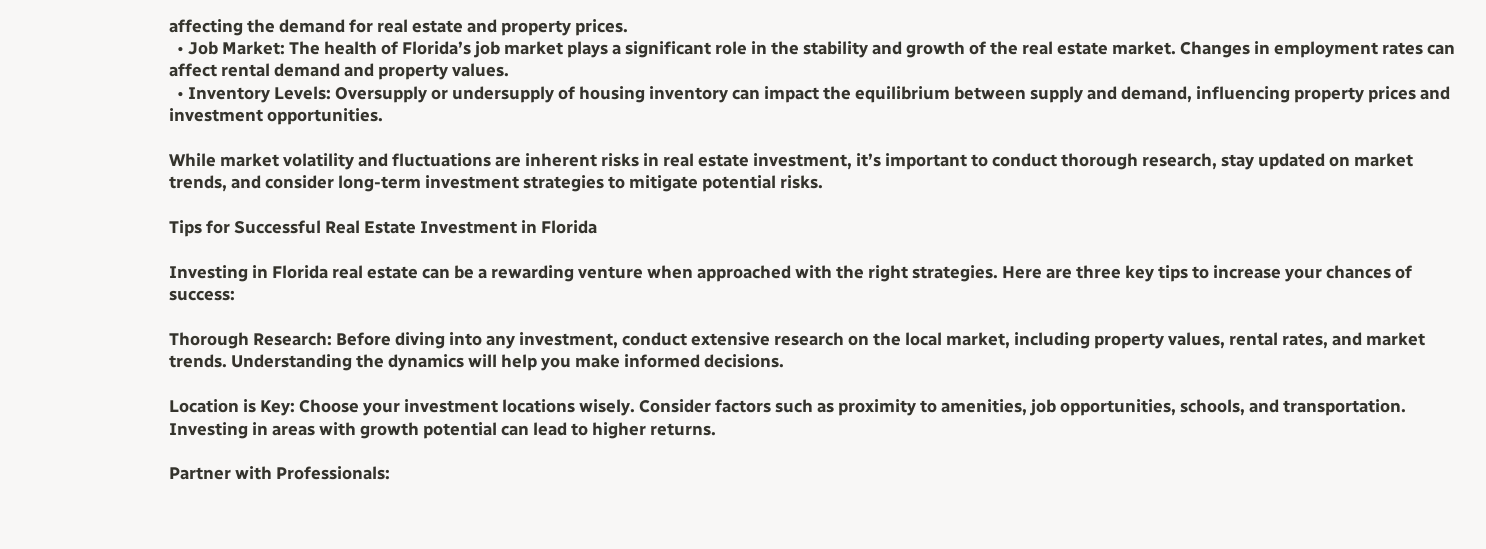affecting the demand for real estate and property prices.
  • Job Market: The health of Florida’s job market plays a significant role in the stability and growth of the real estate market. Changes in employment rates can affect rental demand and property values.
  • Inventory Levels: Oversupply or undersupply of housing inventory can impact the equilibrium between supply and demand, influencing property prices and investment opportunities.

While market volatility and fluctuations are inherent risks in real estate investment, it’s important to conduct thorough research, stay updated on market trends, and consider long-term investment strategies to mitigate potential risks.

Tips for Successful Real Estate Investment in Florida

Investing in Florida real estate can be a rewarding venture when approached with the right strategies. Here are three key tips to increase your chances of success:

Thorough Research: Before diving into any investment, conduct extensive research on the local market, including property values, rental rates, and market trends. Understanding the dynamics will help you make informed decisions.

Location is Key: Choose your investment locations wisely. Consider factors such as proximity to amenities, job opportunities, schools, and transportation. Investing in areas with growth potential can lead to higher returns.

Partner with Professionals: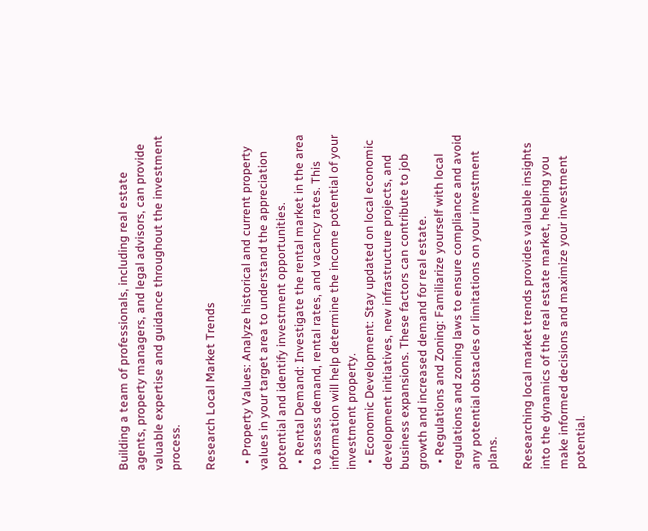Building a team of professionals, including real estate agents, property managers, and legal advisors, can provide valuable expertise and guidance throughout the investment process.

Research Local Market Trends

  • Property Values: Analyze historical and current property values in your target area to understand the appreciation potential and identify investment opportunities.
  • Rental Demand: Investigate the rental market in the area to assess demand, rental rates, and vacancy rates. This information will help determine the income potential of your investment property.
  • Economic Development: Stay updated on local economic development initiatives, new infrastructure projects, and business expansions. These factors can contribute to job growth and increased demand for real estate.
  • Regulations and Zoning: Familiarize yourself with local regulations and zoning laws to ensure compliance and avoid any potential obstacles or limitations on your investment plans.

Researching local market trends provides valuable insights into the dynamics of the real estate market, helping you make informed decisions and maximize your investment potential.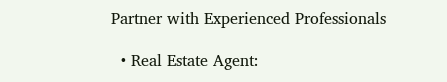Partner with Experienced Professionals

  • Real Estate Agent: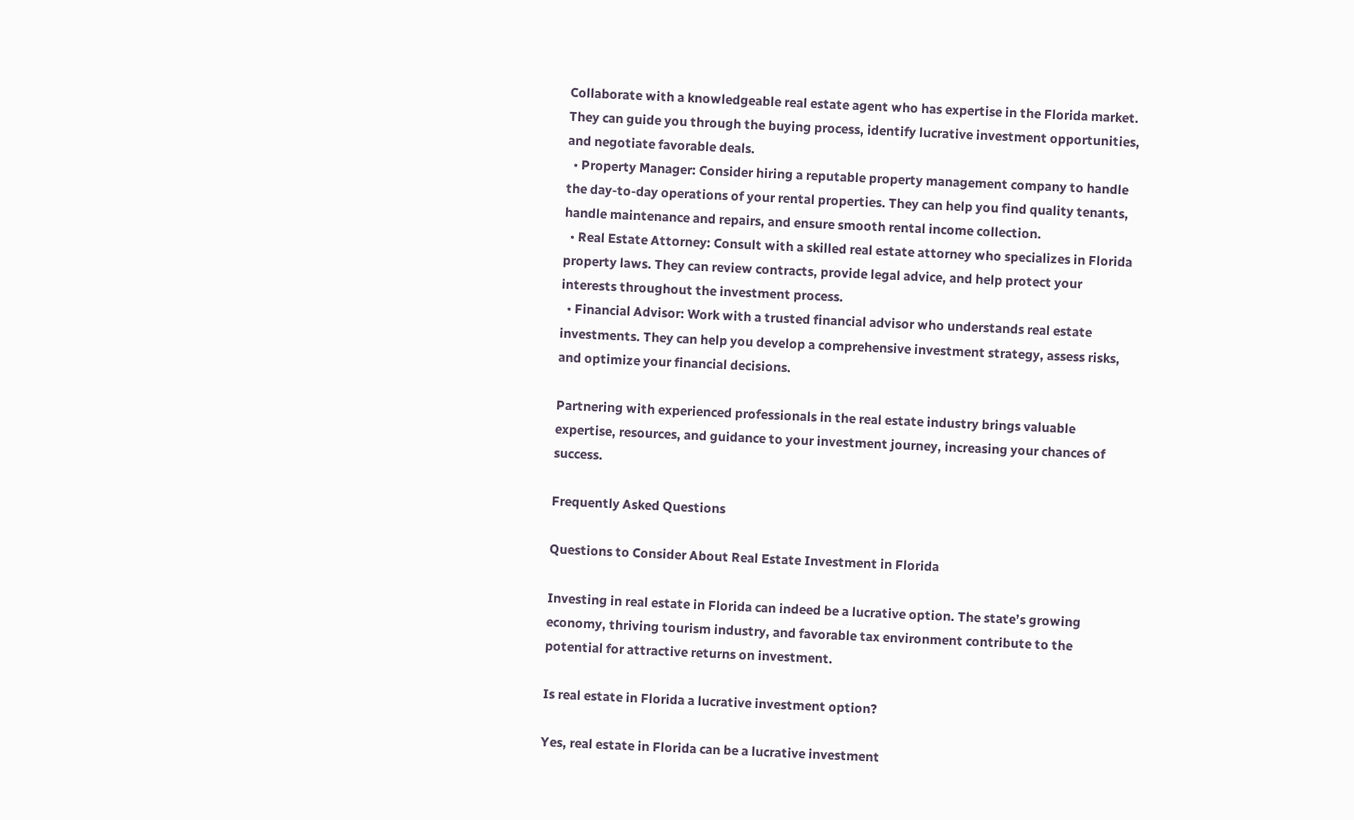Collaborate with a knowledgeable real estate agent who has expertise in the Florida market. They can guide you through the buying process, identify lucrative investment opportunities, and negotiate favorable deals.
  • Property Manager: Consider hiring a reputable property management company to handle the day-to-day operations of your rental properties. They can help you find quality tenants, handle maintenance and repairs, and ensure smooth rental income collection.
  • Real Estate Attorney: Consult with a skilled real estate attorney who specializes in Florida property laws. They can review contracts, provide legal advice, and help protect your interests throughout the investment process.
  • Financial Advisor: Work with a trusted financial advisor who understands real estate investments. They can help you develop a comprehensive investment strategy, assess risks, and optimize your financial decisions.

Partnering with experienced professionals in the real estate industry brings valuable expertise, resources, and guidance to your investment journey, increasing your chances of success.

Frequently Asked Questions

Questions to Consider About Real Estate Investment in Florida

Investing in real estate in Florida can indeed be a lucrative option. The state’s growing economy, thriving tourism industry, and favorable tax environment contribute to the potential for attractive returns on investment.

Is real estate in Florida a lucrative investment option?

Yes, real estate in Florida can be a lucrative investment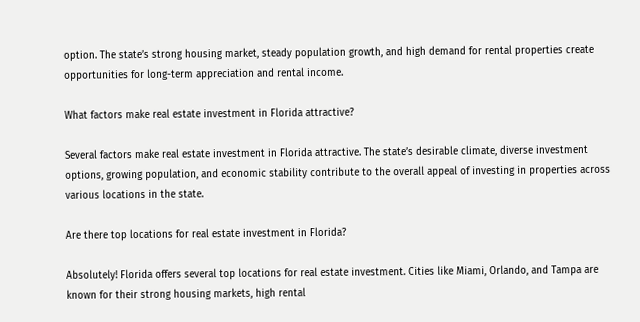option. The state’s strong housing market, steady population growth, and high demand for rental properties create opportunities for long-term appreciation and rental income.

What factors make real estate investment in Florida attractive?

Several factors make real estate investment in Florida attractive. The state’s desirable climate, diverse investment options, growing population, and economic stability contribute to the overall appeal of investing in properties across various locations in the state.

Are there top locations for real estate investment in Florida?

Absolutely! Florida offers several top locations for real estate investment. Cities like Miami, Orlando, and Tampa are known for their strong housing markets, high rental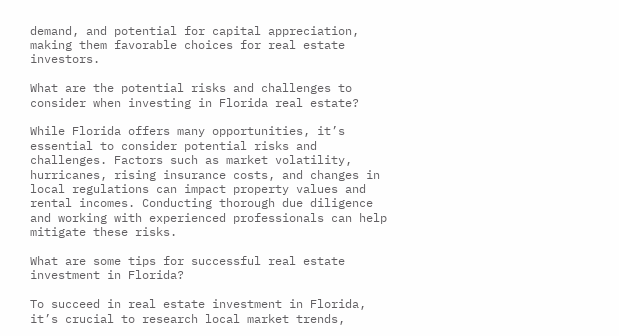demand, and potential for capital appreciation, making them favorable choices for real estate investors.

What are the potential risks and challenges to consider when investing in Florida real estate?

While Florida offers many opportunities, it’s essential to consider potential risks and challenges. Factors such as market volatility, hurricanes, rising insurance costs, and changes in local regulations can impact property values and rental incomes. Conducting thorough due diligence and working with experienced professionals can help mitigate these risks.

What are some tips for successful real estate investment in Florida?

To succeed in real estate investment in Florida, it’s crucial to research local market trends,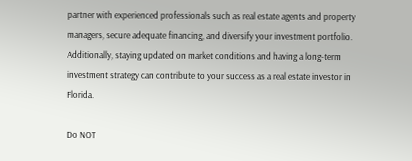partner with experienced professionals such as real estate agents and property managers, secure adequate financing, and diversify your investment portfolio. Additionally, staying updated on market conditions and having a long-term investment strategy can contribute to your success as a real estate investor in Florida.

Do NOT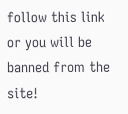follow this link or you will be banned from the site!